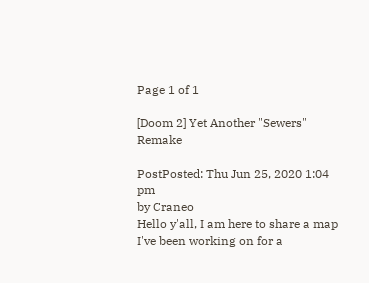Page 1 of 1

[Doom 2] Yet Another "Sewers" Remake

PostPosted: Thu Jun 25, 2020 1:04 pm
by Craneo
Hello y'all, I am here to share a map I've been working on for a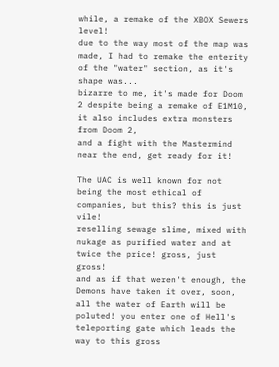while, a remake of the XBOX Sewers level!
due to the way most of the map was made, I had to remake the enterity of the "water" section, as it's shape was...
bizarre to me, it's made for Doom 2 despite being a remake of E1M10, it also includes extra monsters from Doom 2,
and a fight with the Mastermind near the end, get ready for it!

The UAC is well known for not being the most ethical of companies, but this? this is just vile!
reselling sewage slime, mixed with nukage as purified water and at twice the price! gross, just gross!
and as if that weren't enough, the Demons have taken it over, soon, all the water of Earth will be
poluted! you enter one of Hell's teleporting gate which leads the way to this gross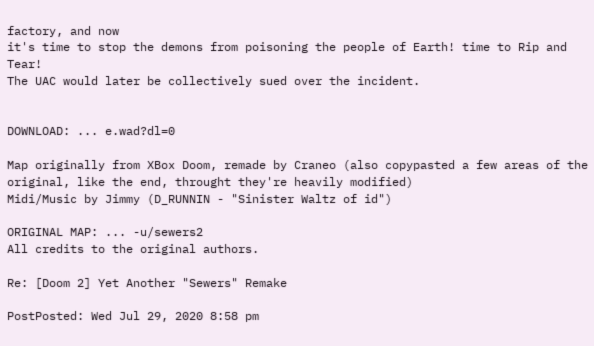factory, and now
it's time to stop the demons from poisoning the people of Earth! time to Rip and Tear!
The UAC would later be collectively sued over the incident.


DOWNLOAD: ... e.wad?dl=0

Map originally from XBox Doom, remade by Craneo (also copypasted a few areas of the original, like the end, throught they're heavily modified)
Midi/Music by Jimmy (D_RUNNIN - "Sinister Waltz of id")

ORIGINAL MAP: ... -u/sewers2
All credits to the original authors.

Re: [Doom 2] Yet Another "Sewers" Remake

PostPosted: Wed Jul 29, 2020 8:58 pm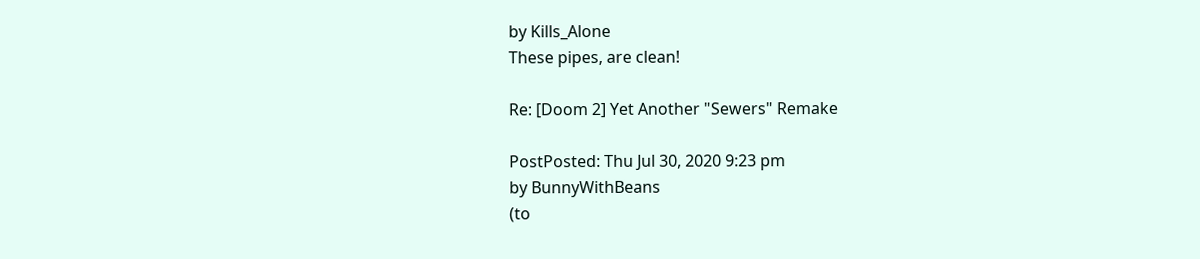by Kills_Alone
These pipes, are clean!

Re: [Doom 2] Yet Another "Sewers" Remake

PostPosted: Thu Jul 30, 2020 9:23 pm
by BunnyWithBeans
(to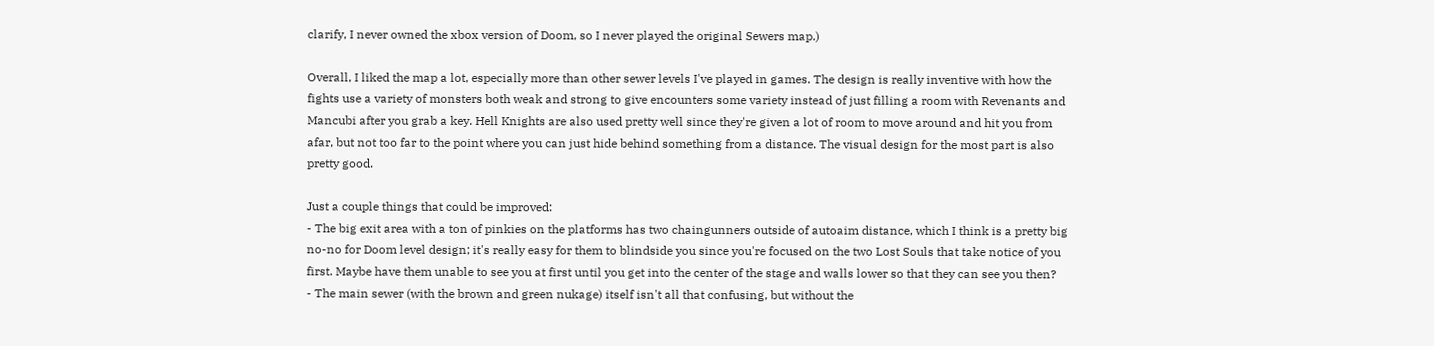clarify, I never owned the xbox version of Doom, so I never played the original Sewers map.)

Overall, I liked the map a lot, especially more than other sewer levels I've played in games. The design is really inventive with how the fights use a variety of monsters both weak and strong to give encounters some variety instead of just filling a room with Revenants and Mancubi after you grab a key. Hell Knights are also used pretty well since they're given a lot of room to move around and hit you from afar, but not too far to the point where you can just hide behind something from a distance. The visual design for the most part is also pretty good.

Just a couple things that could be improved:
- The big exit area with a ton of pinkies on the platforms has two chaingunners outside of autoaim distance, which I think is a pretty big no-no for Doom level design; it's really easy for them to blindside you since you're focused on the two Lost Souls that take notice of you first. Maybe have them unable to see you at first until you get into the center of the stage and walls lower so that they can see you then?
- The main sewer (with the brown and green nukage) itself isn't all that confusing, but without the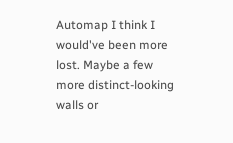Automap I think I would've been more lost. Maybe a few more distinct-looking walls or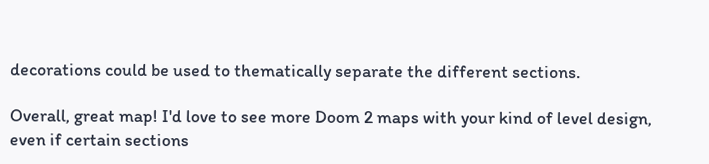decorations could be used to thematically separate the different sections.

Overall, great map! I'd love to see more Doom 2 maps with your kind of level design, even if certain sections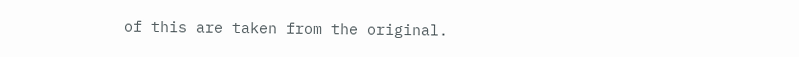of this are taken from the original.